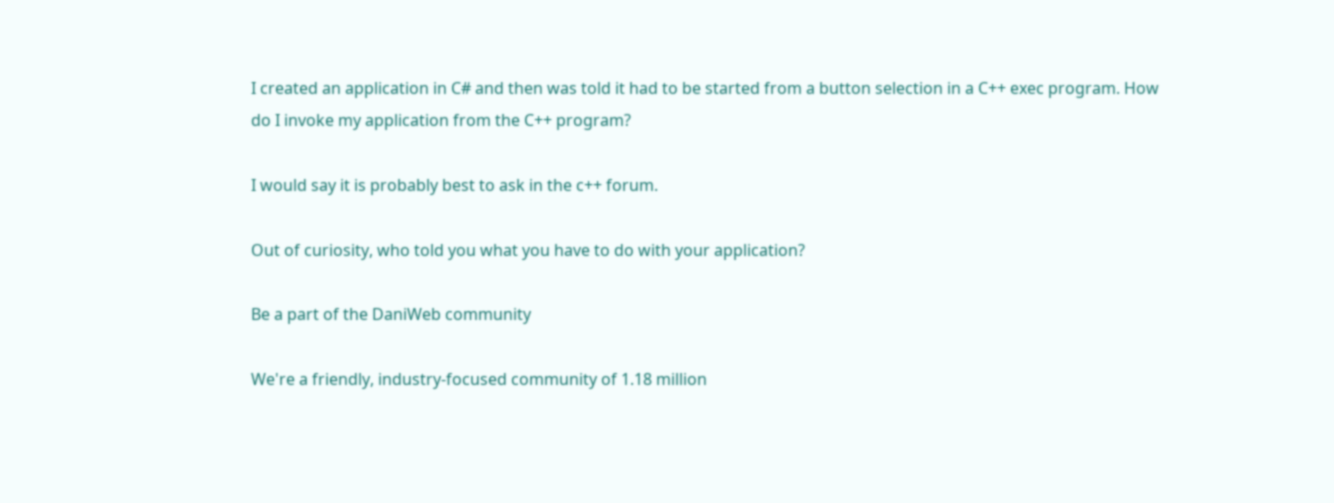I created an application in C# and then was told it had to be started from a button selection in a C++ exec program. How do I invoke my application from the C++ program?

I would say it is probably best to ask in the c++ forum.

Out of curiosity, who told you what you have to do with your application?

Be a part of the DaniWeb community

We're a friendly, industry-focused community of 1.18 million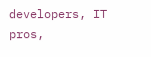developers, IT pros,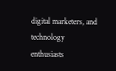digital marketers, and technology enthusiasts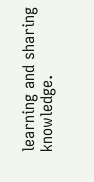learning and sharing knowledge.